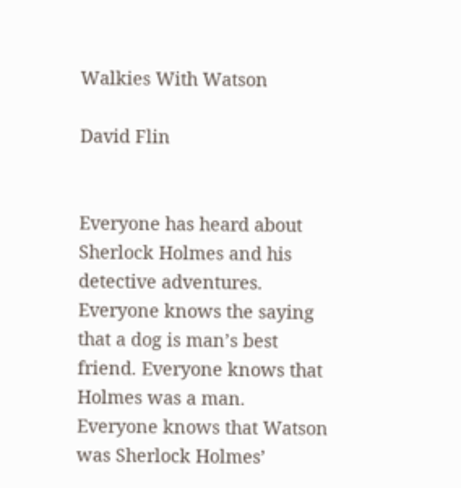Walkies With Watson

David Flin


Everyone has heard about Sherlock Holmes and his detective adventures. Everyone knows the saying that a dog is man’s best friend. Everyone knows that Holmes was a man. Everyone knows that Watson was Sherlock Holmes’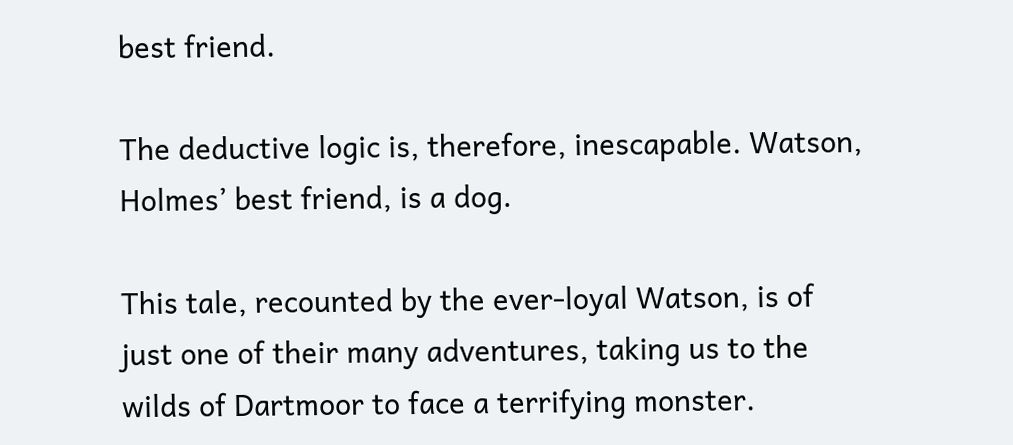best friend.

The deductive logic is, therefore, inescapable. Watson, Holmes’ best friend, is a dog.

This tale, recounted by the ever-loyal Watson, is of just one of their many adventures, taking us to the wilds of Dartmoor to face a terrifying monster.